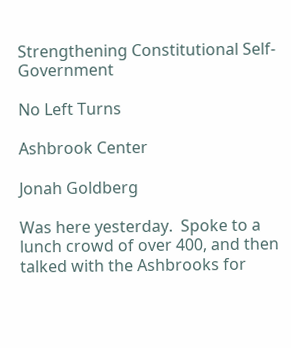Strengthening Constitutional Self-Government

No Left Turns

Ashbrook Center

Jonah Goldberg

Was here yesterday.  Spoke to a lunch crowd of over 400, and then talked with the Ashbrooks for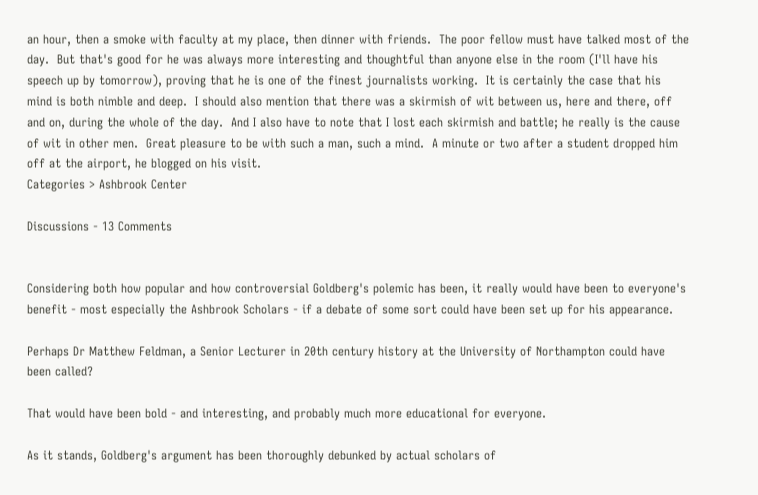an hour, then a smoke with faculty at my place, then dinner with friends.  The poor fellow must have talked most of the day.  But that's good for he was always more interesting and thoughtful than anyone else in the room (I'll have his speech up by tomorrow), proving that he is one of the finest journalists working.  It is certainly the case that his mind is both nimble and deep.  I should also mention that there was a skirmish of wit between us, here and there, off and on, during the whole of the day.  And I also have to note that I lost each skirmish and battle; he really is the cause of wit in other men.  Great pleasure to be with such a man, such a mind.  A minute or two after a student dropped him off at the airport, he blogged on his visit.
Categories > Ashbrook Center

Discussions - 13 Comments


Considering both how popular and how controversial Goldberg's polemic has been, it really would have been to everyone's benefit - most especially the Ashbrook Scholars - if a debate of some sort could have been set up for his appearance.

Perhaps Dr Matthew Feldman, a Senior Lecturer in 20th century history at the University of Northampton could have been called?

That would have been bold - and interesting, and probably much more educational for everyone.

As it stands, Goldberg's argument has been thoroughly debunked by actual scholars of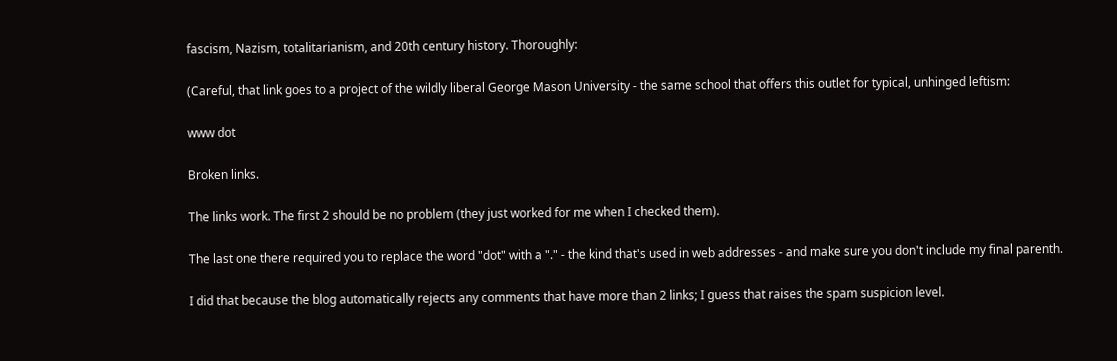fascism, Nazism, totalitarianism, and 20th century history. Thoroughly:

(Careful, that link goes to a project of the wildly liberal George Mason University - the same school that offers this outlet for typical, unhinged leftism:

www dot

Broken links.

The links work. The first 2 should be no problem (they just worked for me when I checked them).

The last one there required you to replace the word "dot" with a "." - the kind that's used in web addresses - and make sure you don't include my final parenth.

I did that because the blog automatically rejects any comments that have more than 2 links; I guess that raises the spam suspicion level.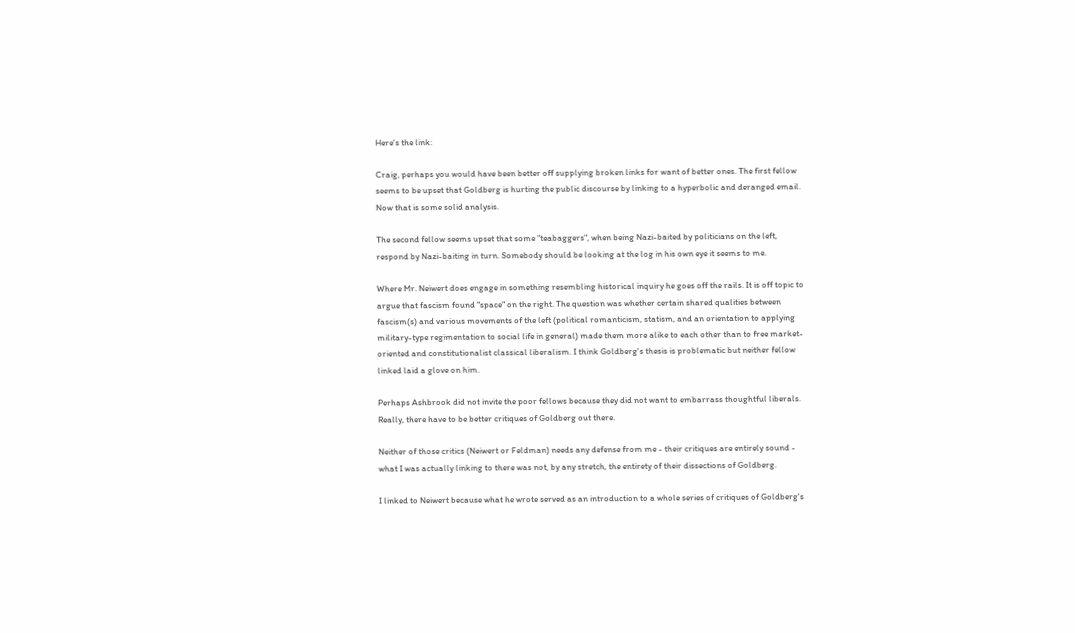Here's the link:

Craig, perhaps you would have been better off supplying broken links for want of better ones. The first fellow seems to be upset that Goldberg is hurting the public discourse by linking to a hyperbolic and deranged email. Now that is some solid analysis.

The second fellow seems upset that some "teabaggers", when being Nazi-baited by politicians on the left, respond by Nazi-baiting in turn. Somebody should be looking at the log in his own eye it seems to me.

Where Mr. Neiwert does engage in something resembling historical inquiry he goes off the rails. It is off topic to argue that fascism found "space" on the right. The question was whether certain shared qualities between fascism(s) and various movements of the left (political romanticism, statism, and an orientation to applying military-type regimentation to social life in general) made them more alike to each other than to free market-oriented and constitutionalist classical liberalism. I think Goldberg's thesis is problematic but neither fellow linked laid a glove on him.

Perhaps Ashbrook did not invite the poor fellows because they did not want to embarrass thoughtful liberals. Really, there have to be better critiques of Goldberg out there.

Neither of those critics (Neiwert or Feldman) needs any defense from me - their critiques are entirely sound - what I was actually linking to there was not, by any stretch, the entirety of their dissections of Goldberg.

I linked to Neiwert because what he wrote served as an introduction to a whole series of critiques of Goldberg's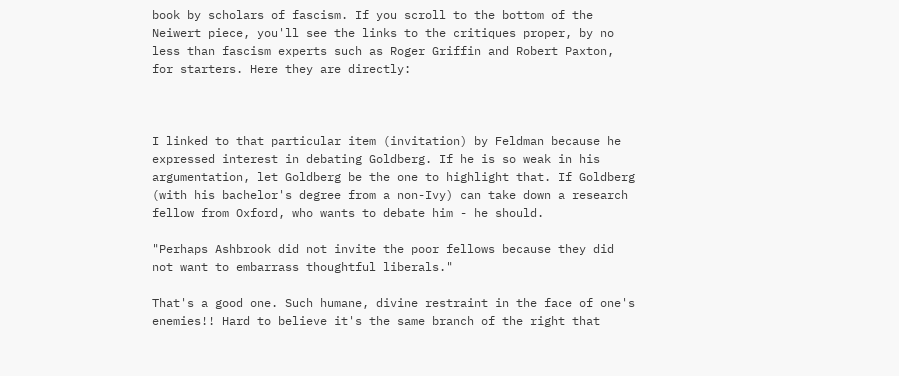book by scholars of fascism. If you scroll to the bottom of the Neiwert piece, you'll see the links to the critiques proper, by no less than fascism experts such as Roger Griffin and Robert Paxton, for starters. Here they are directly:



I linked to that particular item (invitation) by Feldman because he expressed interest in debating Goldberg. If he is so weak in his argumentation, let Goldberg be the one to highlight that. If Goldberg (with his bachelor's degree from a non-Ivy) can take down a research fellow from Oxford, who wants to debate him - he should.

"Perhaps Ashbrook did not invite the poor fellows because they did not want to embarrass thoughtful liberals."

That's a good one. Such humane, divine restraint in the face of one's enemies!! Hard to believe it's the same branch of the right that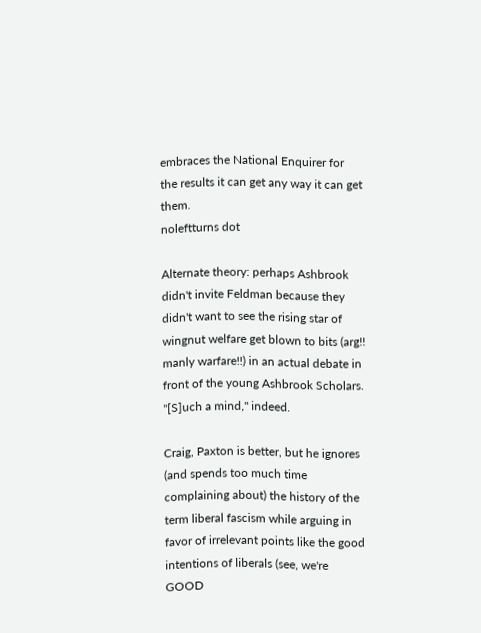embraces the National Enquirer for the results it can get any way it can get them.
noleftturns dot

Alternate theory: perhaps Ashbrook didn't invite Feldman because they didn't want to see the rising star of wingnut welfare get blown to bits (arg!! manly warfare!!) in an actual debate in front of the young Ashbrook Scholars. "[S]uch a mind," indeed.

Craig, Paxton is better, but he ignores (and spends too much time complaining about) the history of the term liberal fascism while arguing in favor of irrelevant points like the good intentions of liberals (see, we're GOOD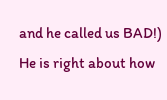and he called us BAD!) He is right about how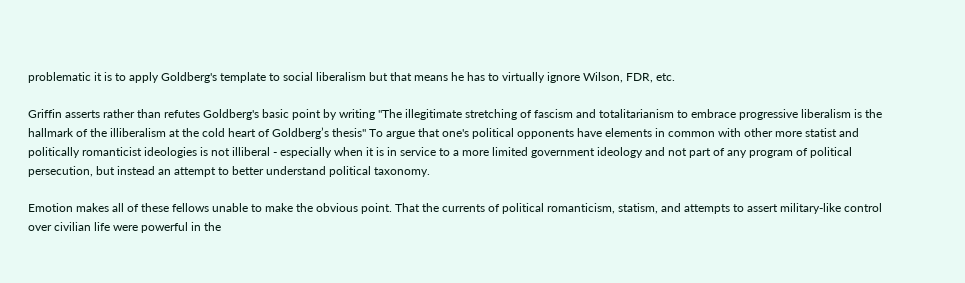problematic it is to apply Goldberg's template to social liberalism but that means he has to virtually ignore Wilson, FDR, etc.

Griffin asserts rather than refutes Goldberg's basic point by writing "The illegitimate stretching of fascism and totalitarianism to embrace progressive liberalism is the hallmark of the illiberalism at the cold heart of Goldberg’s thesis" To argue that one's political opponents have elements in common with other more statist and politically romanticist ideologies is not illiberal - especially when it is in service to a more limited government ideology and not part of any program of political persecution, but instead an attempt to better understand political taxonomy.

Emotion makes all of these fellows unable to make the obvious point. That the currents of political romanticism, statism, and attempts to assert military-like control over civilian life were powerful in the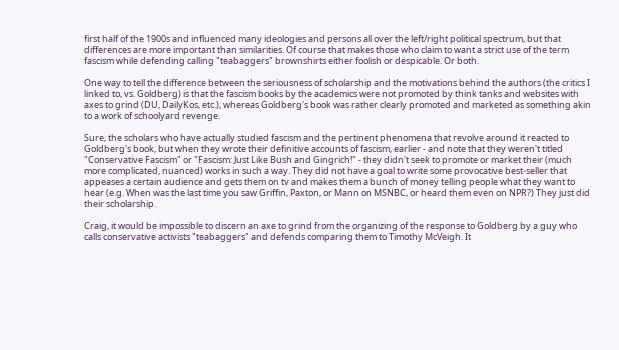first half of the 1900s and influenced many ideologies and persons all over the left/right political spectrum, but that differences are more important than similarities. Of course that makes those who claim to want a strict use of the term fascism while defending calling "teabaggers" brownshirts either foolish or despicable. Or both.

One way to tell the difference between the seriousness of scholarship and the motivations behind the authors (the critics I linked to, vs. Goldberg) is that the fascism books by the academics were not promoted by think tanks and websites with axes to grind (DU, DailyKos, etc.), whereas Goldberg's book was rather clearly promoted and marketed as something akin to a work of schoolyard revenge.

Sure, the scholars who have actually studied fascism and the pertinent phenomena that revolve around it reacted to Goldberg's book, but when they wrote their definitive accounts of fascism, earlier - and note that they weren't titled "Conservative Fascism" or "Fascism: Just Like Bush and Gingrich!" - they didn't seek to promote or market their (much more complicated, nuanced) works in such a way. They did not have a goal to write some provocative best-seller that appeases a certain audience and gets them on tv and makes them a bunch of money telling people what they want to hear (e.g. When was the last time you saw Griffin, Paxton, or Mann on MSNBC, or heard them even on NPR?) They just did their scholarship.

Craig, it would be impossible to discern an axe to grind from the organizing of the response to Goldberg by a guy who calls conservative activists "teabaggers" and defends comparing them to Timothy McVeigh. It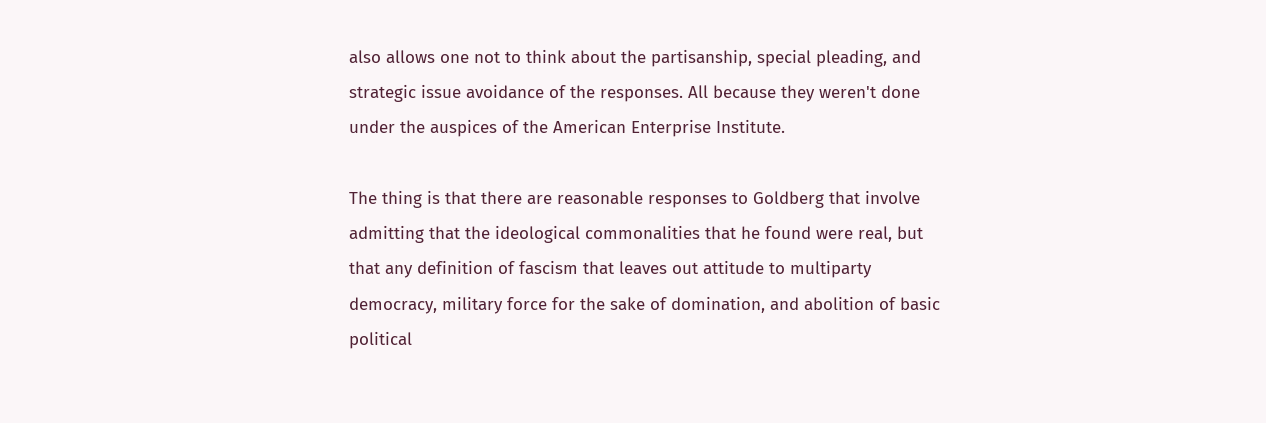also allows one not to think about the partisanship, special pleading, and strategic issue avoidance of the responses. All because they weren't done under the auspices of the American Enterprise Institute.

The thing is that there are reasonable responses to Goldberg that involve admitting that the ideological commonalities that he found were real, but that any definition of fascism that leaves out attitude to multiparty democracy, military force for the sake of domination, and abolition of basic political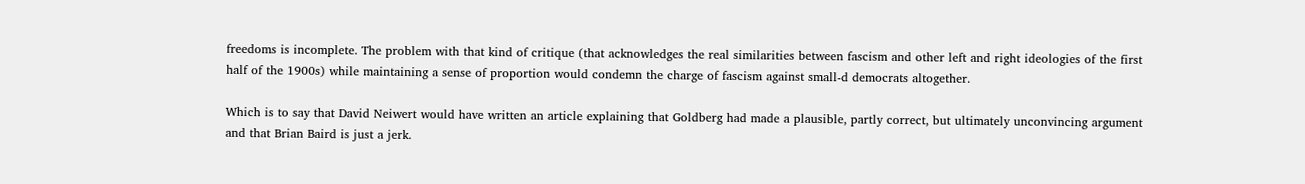freedoms is incomplete. The problem with that kind of critique (that acknowledges the real similarities between fascism and other left and right ideologies of the first half of the 1900s) while maintaining a sense of proportion would condemn the charge of fascism against small-d democrats altogether.

Which is to say that David Neiwert would have written an article explaining that Goldberg had made a plausible, partly correct, but ultimately unconvincing argument and that Brian Baird is just a jerk.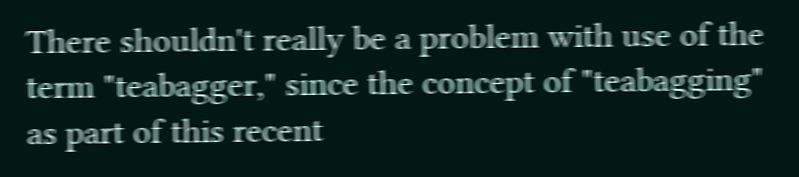There shouldn't really be a problem with use of the term "teabagger," since the concept of "teabagging" as part of this recent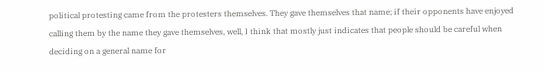political protesting came from the protesters themselves. They gave themselves that name; if their opponents have enjoyed calling them by the name they gave themselves, well, I think that mostly just indicates that people should be careful when deciding on a general name for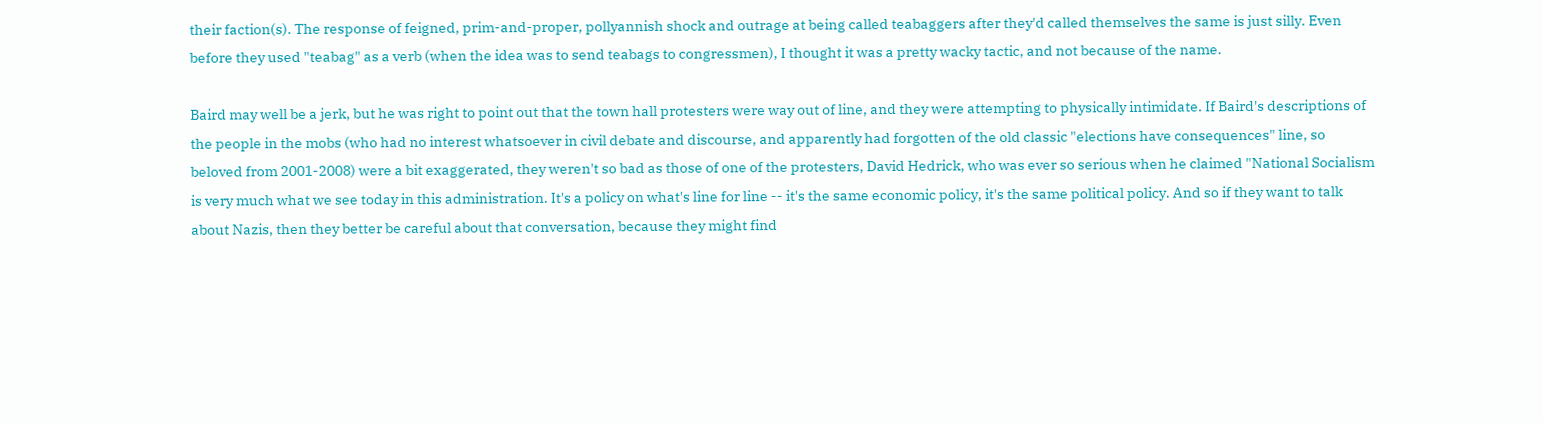their faction(s). The response of feigned, prim-and-proper, pollyannish shock and outrage at being called teabaggers after they'd called themselves the same is just silly. Even before they used "teabag" as a verb (when the idea was to send teabags to congressmen), I thought it was a pretty wacky tactic, and not because of the name.

Baird may well be a jerk, but he was right to point out that the town hall protesters were way out of line, and they were attempting to physically intimidate. If Baird's descriptions of the people in the mobs (who had no interest whatsoever in civil debate and discourse, and apparently had forgotten of the old classic "elections have consequences" line, so beloved from 2001-2008) were a bit exaggerated, they weren't so bad as those of one of the protesters, David Hedrick, who was ever so serious when he claimed "National Socialism is very much what we see today in this administration. It's a policy on what's line for line -- it's the same economic policy, it's the same political policy. And so if they want to talk about Nazis, then they better be careful about that conversation, because they might find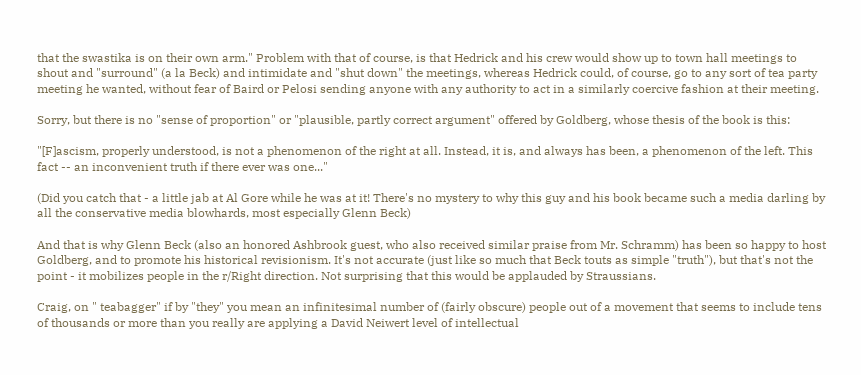that the swastika is on their own arm." Problem with that of course, is that Hedrick and his crew would show up to town hall meetings to shout and "surround" (a la Beck) and intimidate and "shut down" the meetings, whereas Hedrick could, of course, go to any sort of tea party meeting he wanted, without fear of Baird or Pelosi sending anyone with any authority to act in a similarly coercive fashion at their meeting.

Sorry, but there is no "sense of proportion" or "plausible, partly correct argument" offered by Goldberg, whose thesis of the book is this:

"[F]ascism, properly understood, is not a phenomenon of the right at all. Instead, it is, and always has been, a phenomenon of the left. This fact -- an inconvenient truth if there ever was one..."

(Did you catch that - a little jab at Al Gore while he was at it! There's no mystery to why this guy and his book became such a media darling by all the conservative media blowhards, most especially Glenn Beck)

And that is why Glenn Beck (also an honored Ashbrook guest, who also received similar praise from Mr. Schramm) has been so happy to host Goldberg, and to promote his historical revisionism. It's not accurate (just like so much that Beck touts as simple "truth"), but that's not the point - it mobilizes people in the r/Right direction. Not surprising that this would be applauded by Straussians.

Craig, on " teabagger" if by "they" you mean an infinitesimal number of (fairly obscure) people out of a movement that seems to include tens of thousands or more than you really are applying a David Neiwert level of intellectual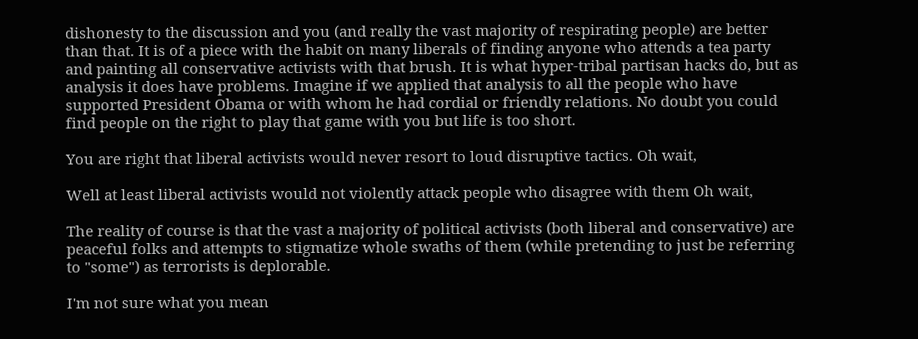dishonesty to the discussion and you (and really the vast majority of respirating people) are better than that. It is of a piece with the habit on many liberals of finding anyone who attends a tea party and painting all conservative activists with that brush. It is what hyper-tribal partisan hacks do, but as analysis it does have problems. Imagine if we applied that analysis to all the people who have supported President Obama or with whom he had cordial or friendly relations. No doubt you could find people on the right to play that game with you but life is too short.

You are right that liberal activists would never resort to loud disruptive tactics. Oh wait,

Well at least liberal activists would not violently attack people who disagree with them Oh wait,

The reality of course is that the vast a majority of political activists (both liberal and conservative) are peaceful folks and attempts to stigmatize whole swaths of them (while pretending to just be referring to "some") as terrorists is deplorable.

I'm not sure what you mean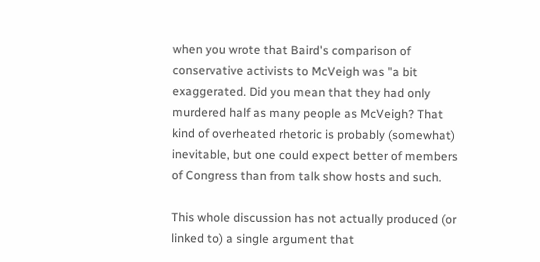when you wrote that Baird's comparison of conservative activists to McVeigh was "a bit exaggerated. Did you mean that they had only murdered half as many people as McVeigh? That kind of overheated rhetoric is probably (somewhat) inevitable, but one could expect better of members of Congress than from talk show hosts and such.

This whole discussion has not actually produced (or linked to) a single argument that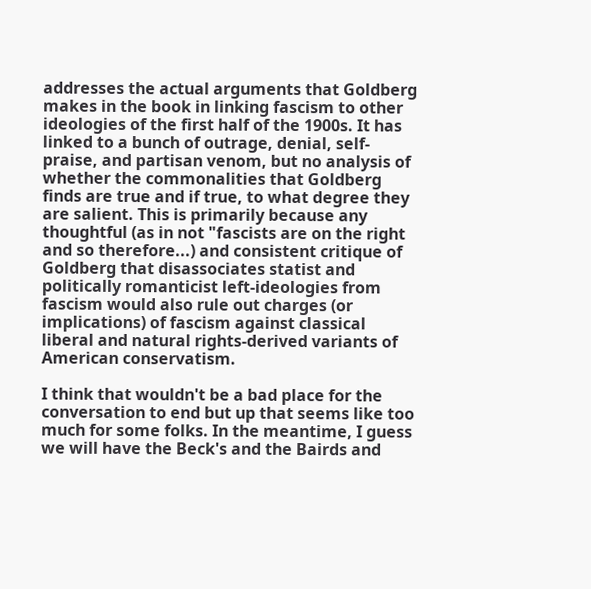addresses the actual arguments that Goldberg makes in the book in linking fascism to other ideologies of the first half of the 1900s. It has linked to a bunch of outrage, denial, self-praise, and partisan venom, but no analysis of whether the commonalities that Goldberg finds are true and if true, to what degree they are salient. This is primarily because any thoughtful (as in not "fascists are on the right and so therefore...) and consistent critique of Goldberg that disassociates statist and politically romanticist left-ideologies from fascism would also rule out charges (or implications) of fascism against classical liberal and natural rights-derived variants of American conservatism.

I think that wouldn't be a bad place for the conversation to end but up that seems like too much for some folks. In the meantime, I guess we will have the Beck's and the Bairds and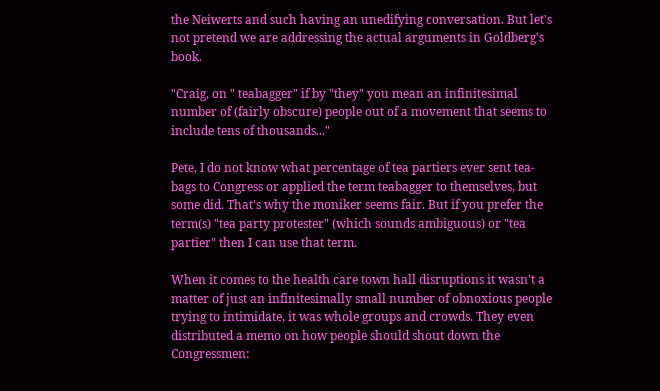the Neiwerts and such having an unedifying conversation. But let's not pretend we are addressing the actual arguments in Goldberg's book.

"Craig, on " teabagger" if by "they" you mean an infinitesimal number of (fairly obscure) people out of a movement that seems to include tens of thousands..."

Pete, I do not know what percentage of tea partiers ever sent tea-bags to Congress or applied the term teabagger to themselves, but some did. That's why the moniker seems fair. But if you prefer the term(s) "tea party protester" (which sounds ambiguous) or "tea partier" then I can use that term.

When it comes to the health care town hall disruptions it wasn't a matter of just an infinitesimally small number of obnoxious people trying to intimidate, it was whole groups and crowds. They even distributed a memo on how people should shout down the Congressmen: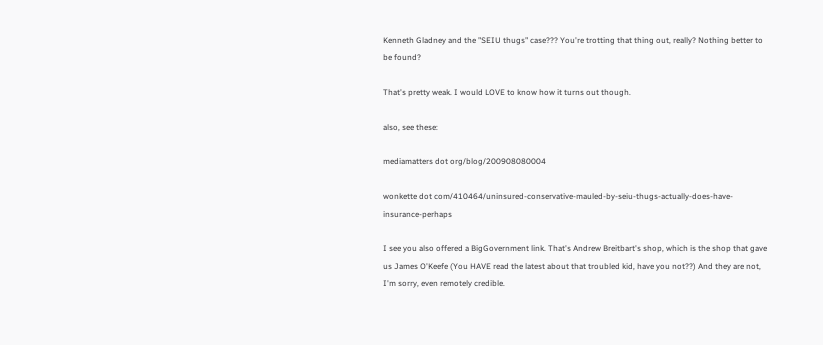Kenneth Gladney and the "SEIU thugs" case??? You're trotting that thing out, really? Nothing better to be found?

That's pretty weak. I would LOVE to know how it turns out though.

also, see these:

mediamatters dot org/blog/200908080004

wonkette dot com/410464/uninsured-conservative-mauled-by-seiu-thugs-actually-does-have-insurance-perhaps

I see you also offered a BigGovernment link. That's Andrew Breitbart's shop, which is the shop that gave us James O'Keefe (You HAVE read the latest about that troubled kid, have you not??) And they are not, I'm sorry, even remotely credible.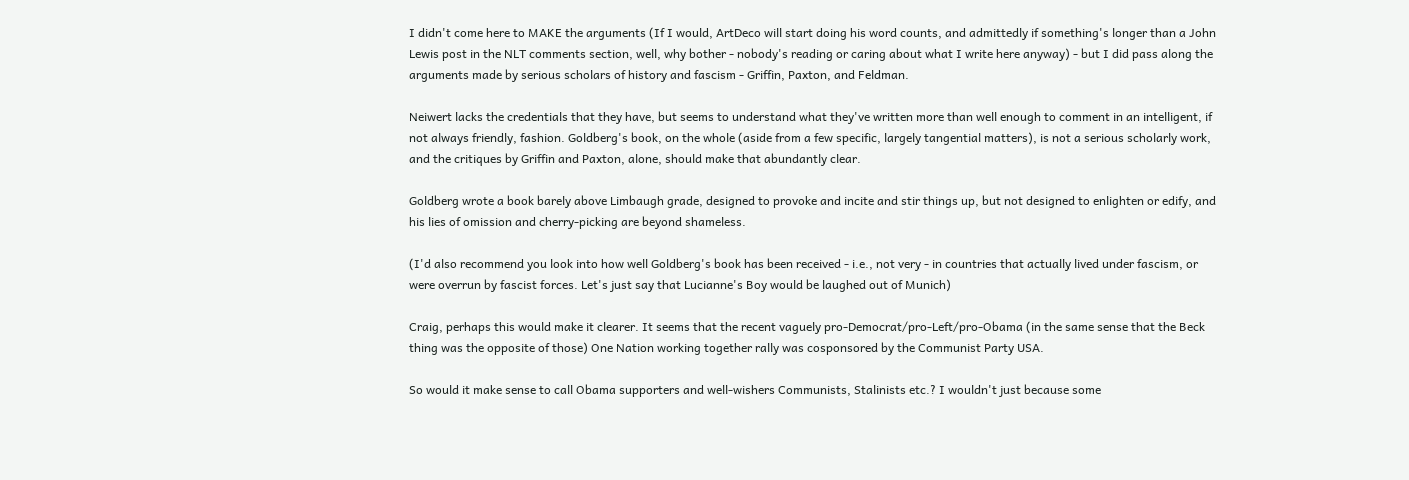I didn't come here to MAKE the arguments (If I would, ArtDeco will start doing his word counts, and admittedly if something's longer than a John Lewis post in the NLT comments section, well, why bother - nobody's reading or caring about what I write here anyway) - but I did pass along the arguments made by serious scholars of history and fascism - Griffin, Paxton, and Feldman.

Neiwert lacks the credentials that they have, but seems to understand what they've written more than well enough to comment in an intelligent, if not always friendly, fashion. Goldberg's book, on the whole (aside from a few specific, largely tangential matters), is not a serious scholarly work, and the critiques by Griffin and Paxton, alone, should make that abundantly clear.

Goldberg wrote a book barely above Limbaugh grade, designed to provoke and incite and stir things up, but not designed to enlighten or edify, and his lies of omission and cherry-picking are beyond shameless.

(I'd also recommend you look into how well Goldberg's book has been received - i.e., not very - in countries that actually lived under fascism, or were overrun by fascist forces. Let's just say that Lucianne's Boy would be laughed out of Munich)

Craig, perhaps this would make it clearer. It seems that the recent vaguely pro-Democrat/pro-Left/pro-Obama (in the same sense that the Beck thing was the opposite of those) One Nation working together rally was cosponsored by the Communist Party USA.

So would it make sense to call Obama supporters and well-wishers Communists, Stalinists etc.? I wouldn't just because some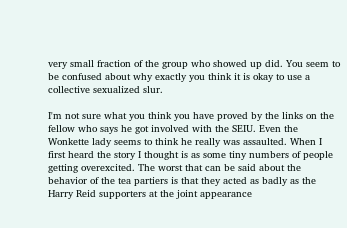very small fraction of the group who showed up did. You seem to be confused about why exactly you think it is okay to use a collective sexualized slur.

I'm not sure what you think you have proved by the links on the fellow who says he got involved with the SEIU. Even the Wonkette lady seems to think he really was assaulted. When I first heard the story I thought is as some tiny numbers of people getting overexcited. The worst that can be said about the behavior of the tea partiers is that they acted as badly as the Harry Reid supporters at the joint appearance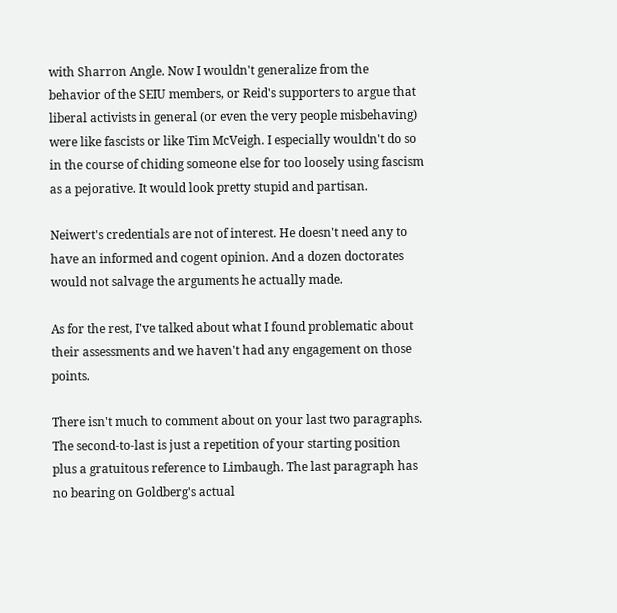with Sharron Angle. Now I wouldn't generalize from the behavior of the SEIU members, or Reid's supporters to argue that liberal activists in general (or even the very people misbehaving) were like fascists or like Tim McVeigh. I especially wouldn't do so in the course of chiding someone else for too loosely using fascism as a pejorative. It would look pretty stupid and partisan.

Neiwert's credentials are not of interest. He doesn't need any to have an informed and cogent opinion. And a dozen doctorates would not salvage the arguments he actually made.

As for the rest, I've talked about what I found problematic about their assessments and we haven't had any engagement on those points.

There isn't much to comment about on your last two paragraphs. The second-to-last is just a repetition of your starting position plus a gratuitous reference to Limbaugh. The last paragraph has no bearing on Goldberg's actual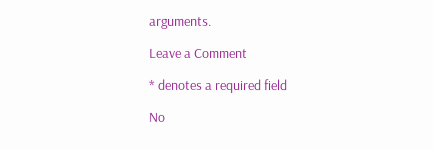arguments.

Leave a Comment

* denotes a required field

No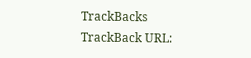TrackBacks
TrackBack URL: